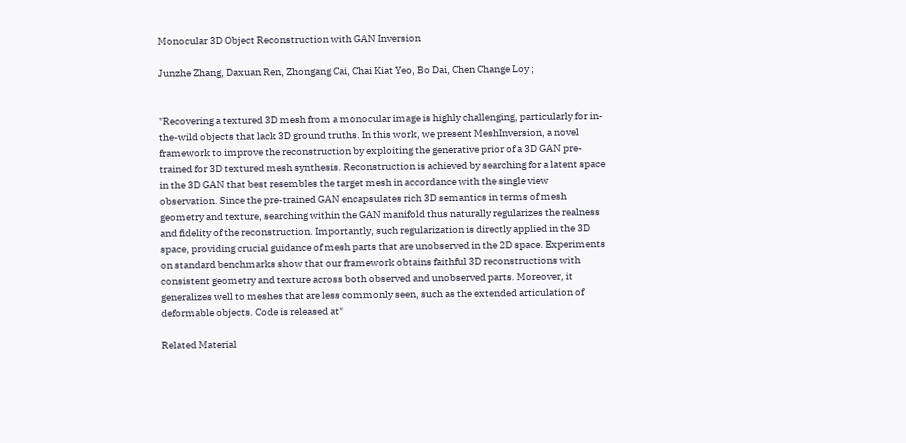Monocular 3D Object Reconstruction with GAN Inversion

Junzhe Zhang, Daxuan Ren, Zhongang Cai, Chai Kiat Yeo, Bo Dai, Chen Change Loy ;


"Recovering a textured 3D mesh from a monocular image is highly challenging, particularly for in-the-wild objects that lack 3D ground truths. In this work, we present MeshInversion, a novel framework to improve the reconstruction by exploiting the generative prior of a 3D GAN pre-trained for 3D textured mesh synthesis. Reconstruction is achieved by searching for a latent space in the 3D GAN that best resembles the target mesh in accordance with the single view observation. Since the pre-trained GAN encapsulates rich 3D semantics in terms of mesh geometry and texture, searching within the GAN manifold thus naturally regularizes the realness and fidelity of the reconstruction. Importantly, such regularization is directly applied in the 3D space, providing crucial guidance of mesh parts that are unobserved in the 2D space. Experiments on standard benchmarks show that our framework obtains faithful 3D reconstructions with consistent geometry and texture across both observed and unobserved parts. Moreover, it generalizes well to meshes that are less commonly seen, such as the extended articulation of deformable objects. Code is released at"

Related Material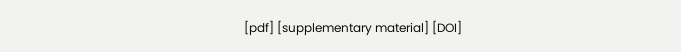[pdf] [supplementary material] [DOI]